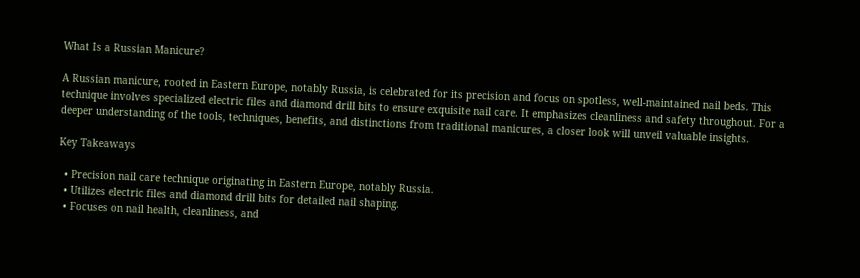What Is a Russian Manicure?

A Russian manicure, rooted in Eastern Europe, notably Russia, is celebrated for its precision and focus on spotless, well-maintained nail beds. This technique involves specialized electric files and diamond drill bits to ensure exquisite nail care. It emphasizes cleanliness and safety throughout. For a deeper understanding of the tools, techniques, benefits, and distinctions from traditional manicures, a closer look will unveil valuable insights.

Key Takeaways

  • Precision nail care technique originating in Eastern Europe, notably Russia.
  • Utilizes electric files and diamond drill bits for detailed nail shaping.
  • Focuses on nail health, cleanliness, and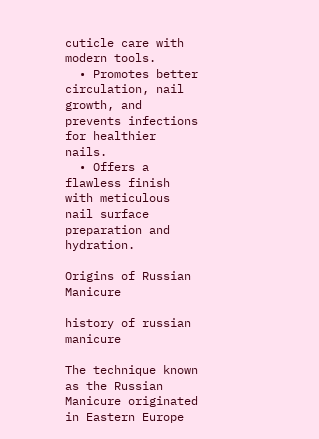cuticle care with modern tools.
  • Promotes better circulation, nail growth, and prevents infections for healthier nails.
  • Offers a flawless finish with meticulous nail surface preparation and hydration.

Origins of Russian Manicure

history of russian manicure

The technique known as the Russian Manicure originated in Eastern Europe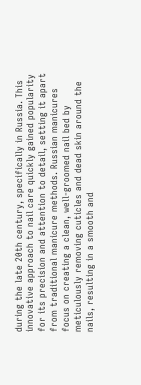during the late 20th century, specifically in Russia. This innovative approach to nail care quickly gained popularity for its precision and attention to detail, setting it apart from traditional manicure methods. Russian manicures focus on creating a clean, well-groomed nail bed by meticulously removing cuticles and dead skin around the nails, resulting in a smooth and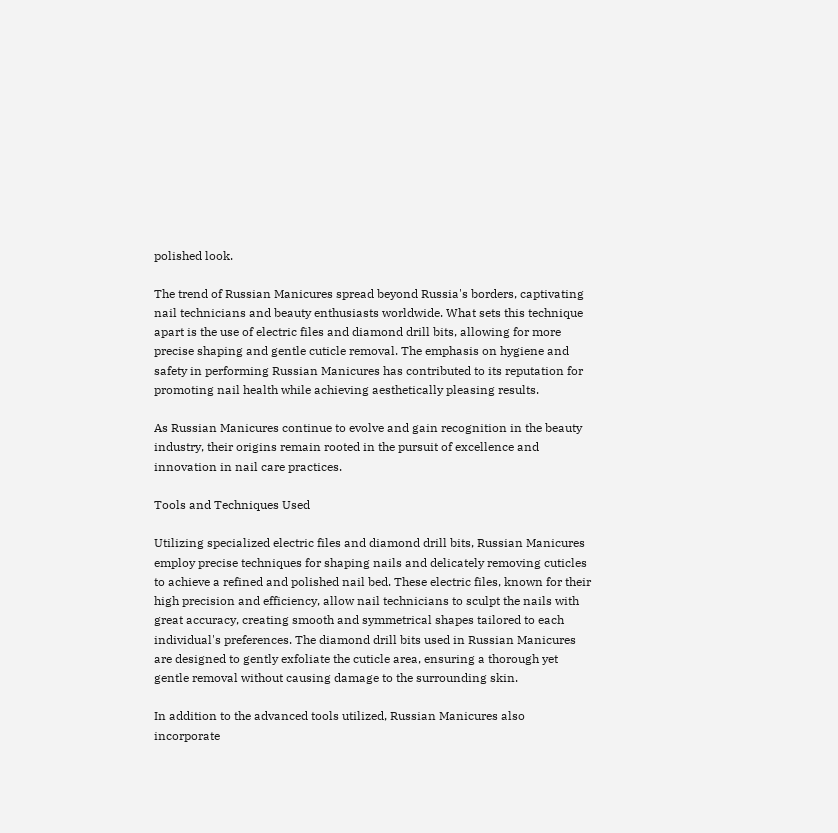polished look.

The trend of Russian Manicures spread beyond Russia's borders, captivating nail technicians and beauty enthusiasts worldwide. What sets this technique apart is the use of electric files and diamond drill bits, allowing for more precise shaping and gentle cuticle removal. The emphasis on hygiene and safety in performing Russian Manicures has contributed to its reputation for promoting nail health while achieving aesthetically pleasing results.

As Russian Manicures continue to evolve and gain recognition in the beauty industry, their origins remain rooted in the pursuit of excellence and innovation in nail care practices.

Tools and Techniques Used

Utilizing specialized electric files and diamond drill bits, Russian Manicures employ precise techniques for shaping nails and delicately removing cuticles to achieve a refined and polished nail bed. These electric files, known for their high precision and efficiency, allow nail technicians to sculpt the nails with great accuracy, creating smooth and symmetrical shapes tailored to each individual's preferences. The diamond drill bits used in Russian Manicures are designed to gently exfoliate the cuticle area, ensuring a thorough yet gentle removal without causing damage to the surrounding skin.

In addition to the advanced tools utilized, Russian Manicures also incorporate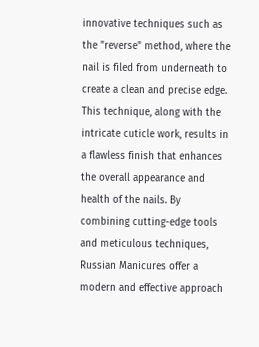innovative techniques such as the "reverse" method, where the nail is filed from underneath to create a clean and precise edge. This technique, along with the intricate cuticle work, results in a flawless finish that enhances the overall appearance and health of the nails. By combining cutting-edge tools and meticulous techniques, Russian Manicures offer a modern and effective approach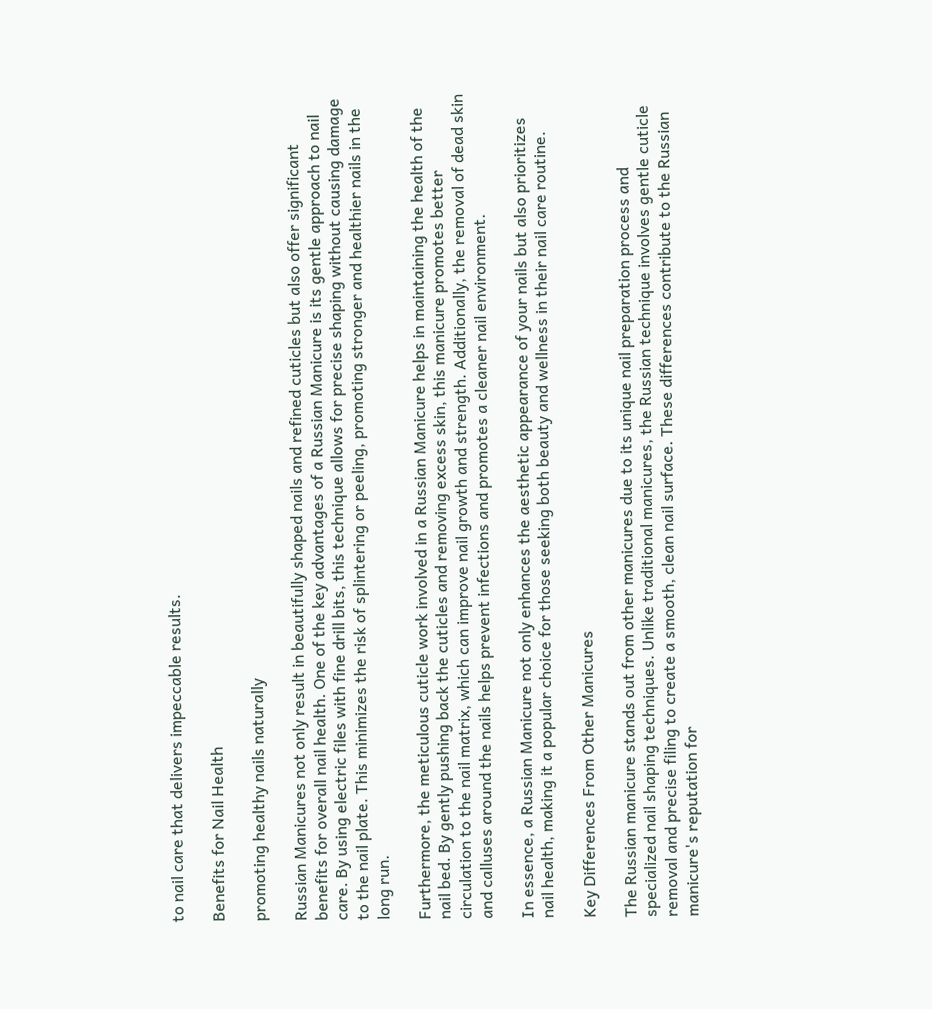to nail care that delivers impeccable results.

Benefits for Nail Health

promoting healthy nails naturally

Russian Manicures not only result in beautifully shaped nails and refined cuticles but also offer significant benefits for overall nail health. One of the key advantages of a Russian Manicure is its gentle approach to nail care. By using electric files with fine drill bits, this technique allows for precise shaping without causing damage to the nail plate. This minimizes the risk of splintering or peeling, promoting stronger and healthier nails in the long run.

Furthermore, the meticulous cuticle work involved in a Russian Manicure helps in maintaining the health of the nail bed. By gently pushing back the cuticles and removing excess skin, this manicure promotes better circulation to the nail matrix, which can improve nail growth and strength. Additionally, the removal of dead skin and calluses around the nails helps prevent infections and promotes a cleaner nail environment.

In essence, a Russian Manicure not only enhances the aesthetic appearance of your nails but also prioritizes nail health, making it a popular choice for those seeking both beauty and wellness in their nail care routine.

Key Differences From Other Manicures

The Russian manicure stands out from other manicures due to its unique nail preparation process and specialized nail shaping techniques. Unlike traditional manicures, the Russian technique involves gentle cuticle removal and precise filing to create a smooth, clean nail surface. These differences contribute to the Russian manicure's reputation for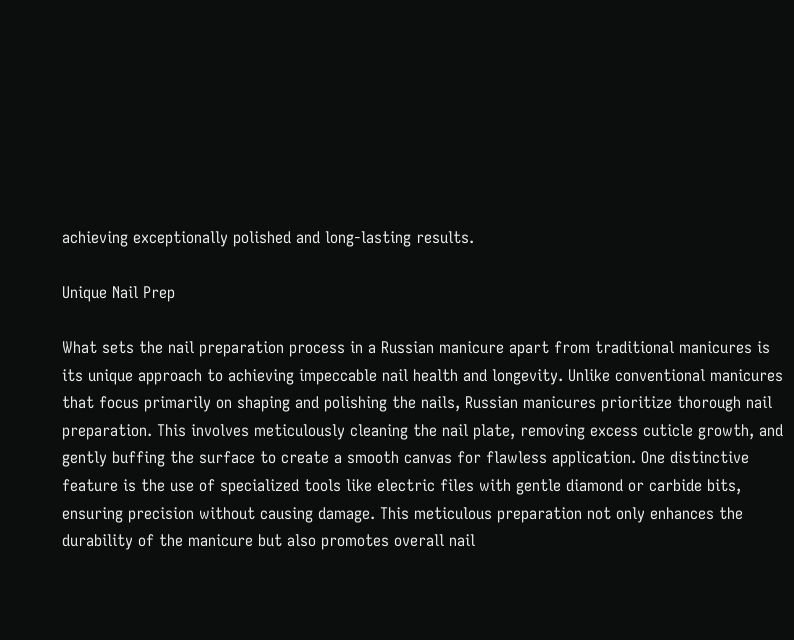achieving exceptionally polished and long-lasting results.

Unique Nail Prep

What sets the nail preparation process in a Russian manicure apart from traditional manicures is its unique approach to achieving impeccable nail health and longevity. Unlike conventional manicures that focus primarily on shaping and polishing the nails, Russian manicures prioritize thorough nail preparation. This involves meticulously cleaning the nail plate, removing excess cuticle growth, and gently buffing the surface to create a smooth canvas for flawless application. One distinctive feature is the use of specialized tools like electric files with gentle diamond or carbide bits, ensuring precision without causing damage. This meticulous preparation not only enhances the durability of the manicure but also promotes overall nail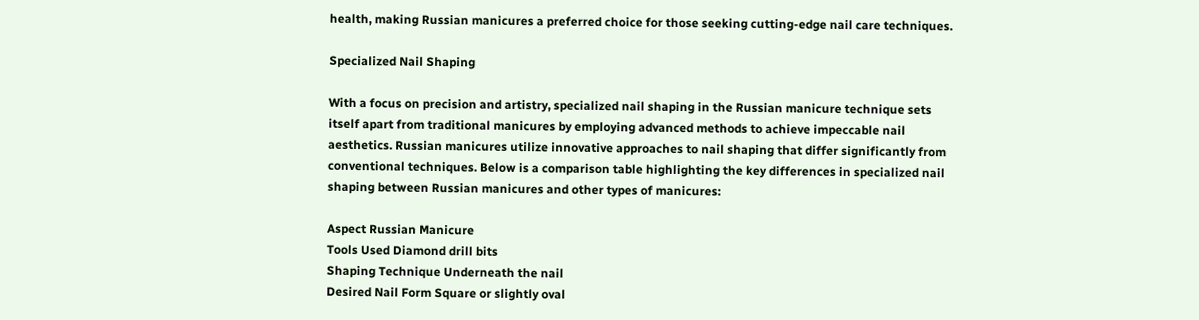health, making Russian manicures a preferred choice for those seeking cutting-edge nail care techniques.

Specialized Nail Shaping

With a focus on precision and artistry, specialized nail shaping in the Russian manicure technique sets itself apart from traditional manicures by employing advanced methods to achieve impeccable nail aesthetics. Russian manicures utilize innovative approaches to nail shaping that differ significantly from conventional techniques. Below is a comparison table highlighting the key differences in specialized nail shaping between Russian manicures and other types of manicures:

Aspect Russian Manicure
Tools Used Diamond drill bits
Shaping Technique Underneath the nail
Desired Nail Form Square or slightly oval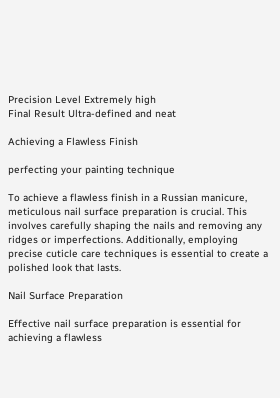Precision Level Extremely high
Final Result Ultra-defined and neat

Achieving a Flawless Finish

perfecting your painting technique

To achieve a flawless finish in a Russian manicure, meticulous nail surface preparation is crucial. This involves carefully shaping the nails and removing any ridges or imperfections. Additionally, employing precise cuticle care techniques is essential to create a polished look that lasts.

Nail Surface Preparation

Effective nail surface preparation is essential for achieving a flawless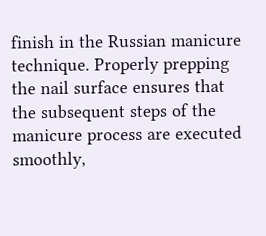finish in the Russian manicure technique. Properly prepping the nail surface ensures that the subsequent steps of the manicure process are executed smoothly,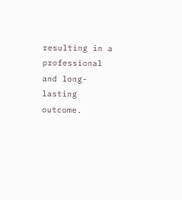resulting in a professional and long-lasting outcome.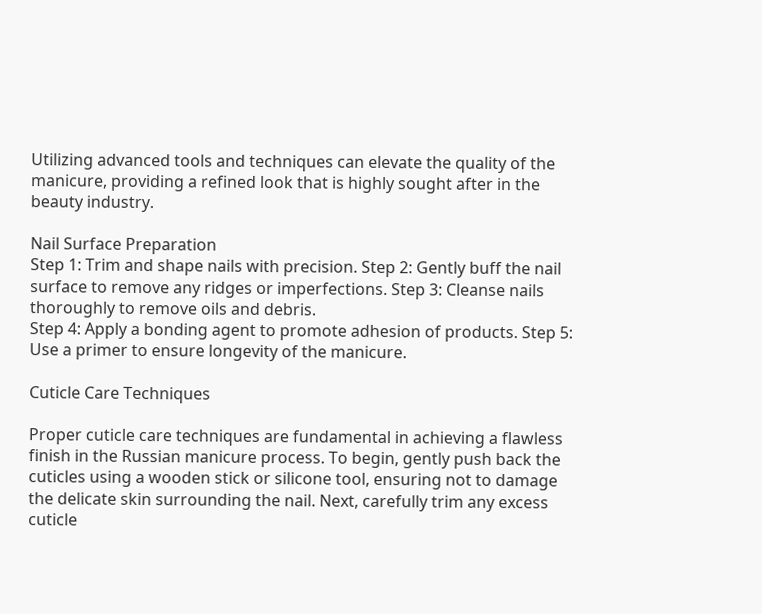Utilizing advanced tools and techniques can elevate the quality of the manicure, providing a refined look that is highly sought after in the beauty industry.

Nail Surface Preparation
Step 1: Trim and shape nails with precision. Step 2: Gently buff the nail surface to remove any ridges or imperfections. Step 3: Cleanse nails thoroughly to remove oils and debris.
Step 4: Apply a bonding agent to promote adhesion of products. Step 5: Use a primer to ensure longevity of the manicure.

Cuticle Care Techniques

Proper cuticle care techniques are fundamental in achieving a flawless finish in the Russian manicure process. To begin, gently push back the cuticles using a wooden stick or silicone tool, ensuring not to damage the delicate skin surrounding the nail. Next, carefully trim any excess cuticle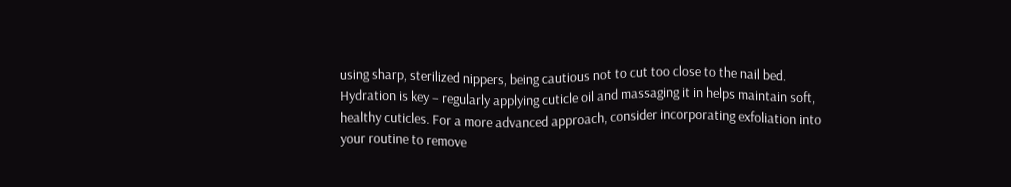using sharp, sterilized nippers, being cautious not to cut too close to the nail bed. Hydration is key – regularly applying cuticle oil and massaging it in helps maintain soft, healthy cuticles. For a more advanced approach, consider incorporating exfoliation into your routine to remove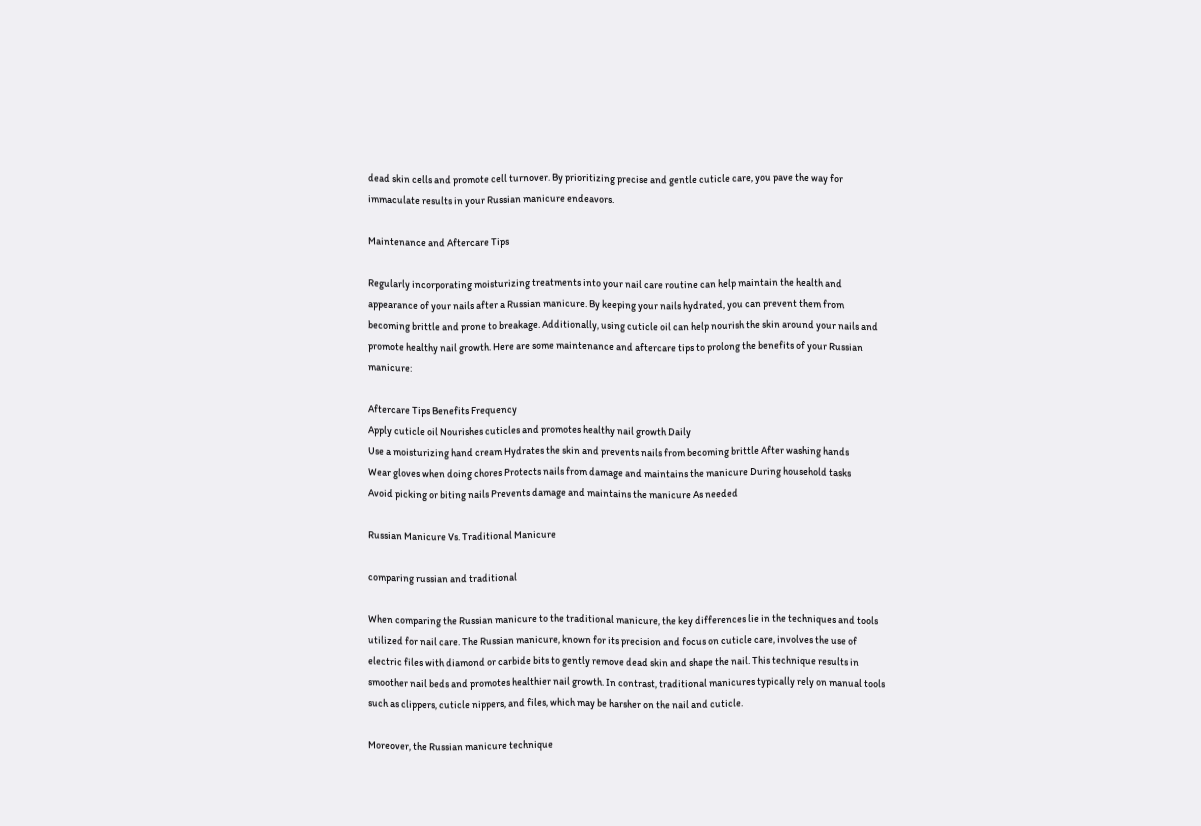dead skin cells and promote cell turnover. By prioritizing precise and gentle cuticle care, you pave the way for immaculate results in your Russian manicure endeavors.

Maintenance and Aftercare Tips

Regularly incorporating moisturizing treatments into your nail care routine can help maintain the health and appearance of your nails after a Russian manicure. By keeping your nails hydrated, you can prevent them from becoming brittle and prone to breakage. Additionally, using cuticle oil can help nourish the skin around your nails and promote healthy nail growth. Here are some maintenance and aftercare tips to prolong the benefits of your Russian manicure:

Aftercare Tips Benefits Frequency
Apply cuticle oil Nourishes cuticles and promotes healthy nail growth Daily
Use a moisturizing hand cream Hydrates the skin and prevents nails from becoming brittle After washing hands
Wear gloves when doing chores Protects nails from damage and maintains the manicure During household tasks
Avoid picking or biting nails Prevents damage and maintains the manicure As needed

Russian Manicure Vs. Traditional Manicure

comparing russian and traditional

When comparing the Russian manicure to the traditional manicure, the key differences lie in the techniques and tools utilized for nail care. The Russian manicure, known for its precision and focus on cuticle care, involves the use of electric files with diamond or carbide bits to gently remove dead skin and shape the nail. This technique results in smoother nail beds and promotes healthier nail growth. In contrast, traditional manicures typically rely on manual tools such as clippers, cuticle nippers, and files, which may be harsher on the nail and cuticle.

Moreover, the Russian manicure technique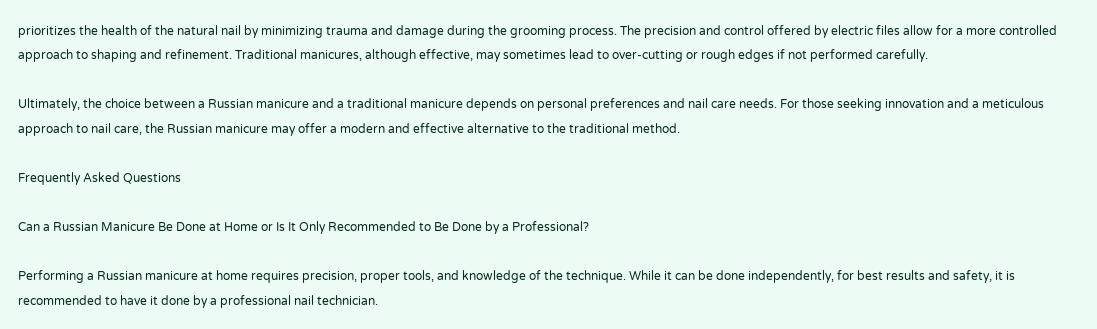prioritizes the health of the natural nail by minimizing trauma and damage during the grooming process. The precision and control offered by electric files allow for a more controlled approach to shaping and refinement. Traditional manicures, although effective, may sometimes lead to over-cutting or rough edges if not performed carefully.

Ultimately, the choice between a Russian manicure and a traditional manicure depends on personal preferences and nail care needs. For those seeking innovation and a meticulous approach to nail care, the Russian manicure may offer a modern and effective alternative to the traditional method.

Frequently Asked Questions

Can a Russian Manicure Be Done at Home or Is It Only Recommended to Be Done by a Professional?

Performing a Russian manicure at home requires precision, proper tools, and knowledge of the technique. While it can be done independently, for best results and safety, it is recommended to have it done by a professional nail technician.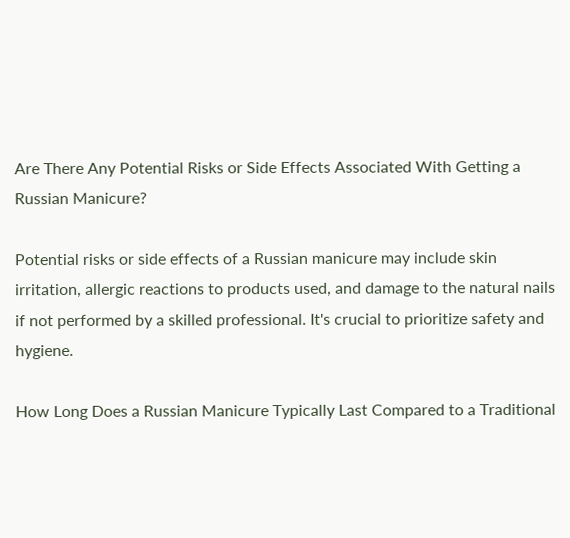Are There Any Potential Risks or Side Effects Associated With Getting a Russian Manicure?

Potential risks or side effects of a Russian manicure may include skin irritation, allergic reactions to products used, and damage to the natural nails if not performed by a skilled professional. It's crucial to prioritize safety and hygiene.

How Long Does a Russian Manicure Typically Last Compared to a Traditional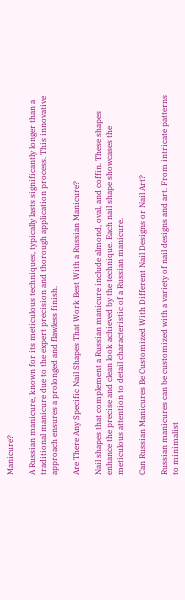Manicure?

A Russian manicure, known for its meticulous techniques, typically lasts significantly longer than a traditional manicure due to the expert precision and thorough application process. This innovative approach ensures a prolonged and flawless finish.

Are There Any Specific Nail Shapes That Work Best With a Russian Manicure?

Nail shapes that complement a Russian manicure include almond, oval, and coffin. These shapes enhance the precise and clean look achieved by the technique. Each nail shape showcases the meticulous attention to detail characteristic of a Russian manicure.

Can Russian Manicures Be Customized With Different Nail Designs or Nail Art?

Russian manicures can be customized with a variety of nail designs and art. From intricate patterns to minimalist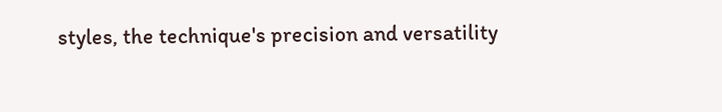styles, the technique's precision and versatility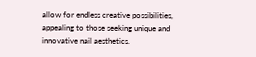allow for endless creative possibilities, appealing to those seeking unique and innovative nail aesthetics.